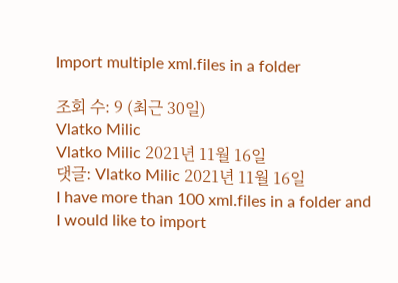Import multiple xml.files in a folder

조회 수: 9 (최근 30일)
Vlatko Milic
Vlatko Milic 2021년 11월 16일
댓글: Vlatko Milic 2021년 11월 16일
I have more than 100 xml.files in a folder and I would like to import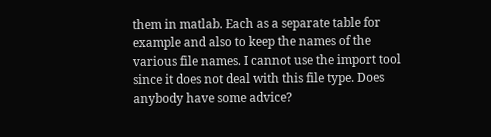them in matlab. Each as a separate table for example and also to keep the names of the various file names. I cannot use the import tool since it does not deal with this file type. Does anybody have some advice?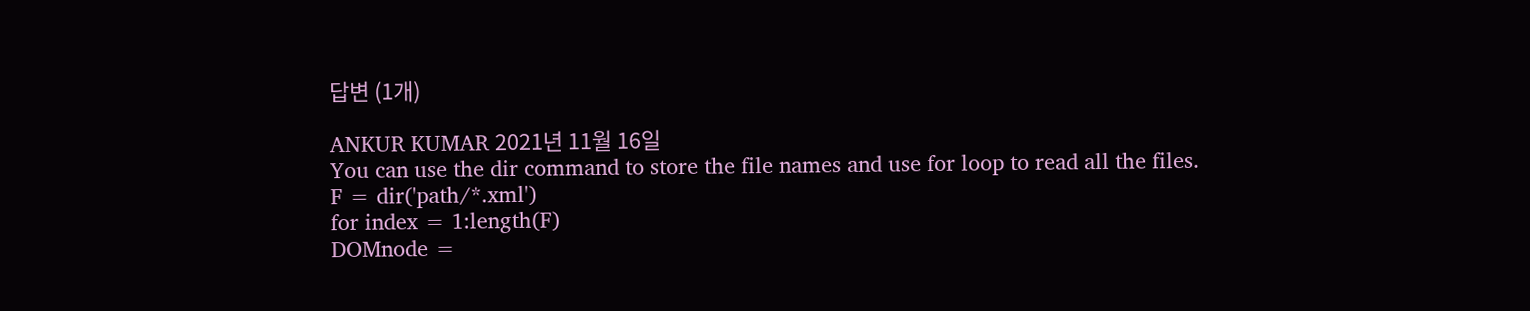답변 (1개)

ANKUR KUMAR 2021년 11월 16일
You can use the dir command to store the file names and use for loop to read all the files.
F = dir('path/*.xml')
for index = 1:length(F)
DOMnode =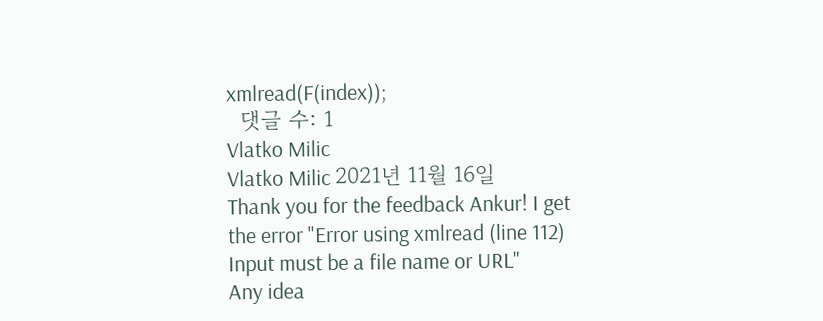xmlread(F(index));
  댓글 수: 1
Vlatko Milic
Vlatko Milic 2021년 11월 16일
Thank you for the feedback Ankur! I get the error "Error using xmlread (line 112)
Input must be a file name or URL"
Any idea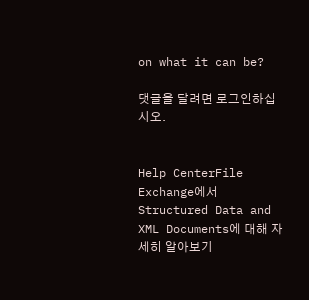on what it can be?

댓글을 달려면 로그인하십시오.


Help CenterFile Exchange에서 Structured Data and XML Documents에 대해 자세히 알아보기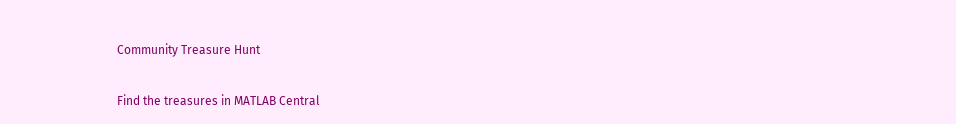Community Treasure Hunt

Find the treasures in MATLAB Central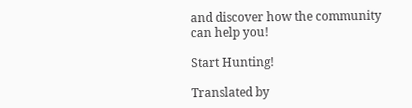and discover how the community can help you!

Start Hunting!

Translated by